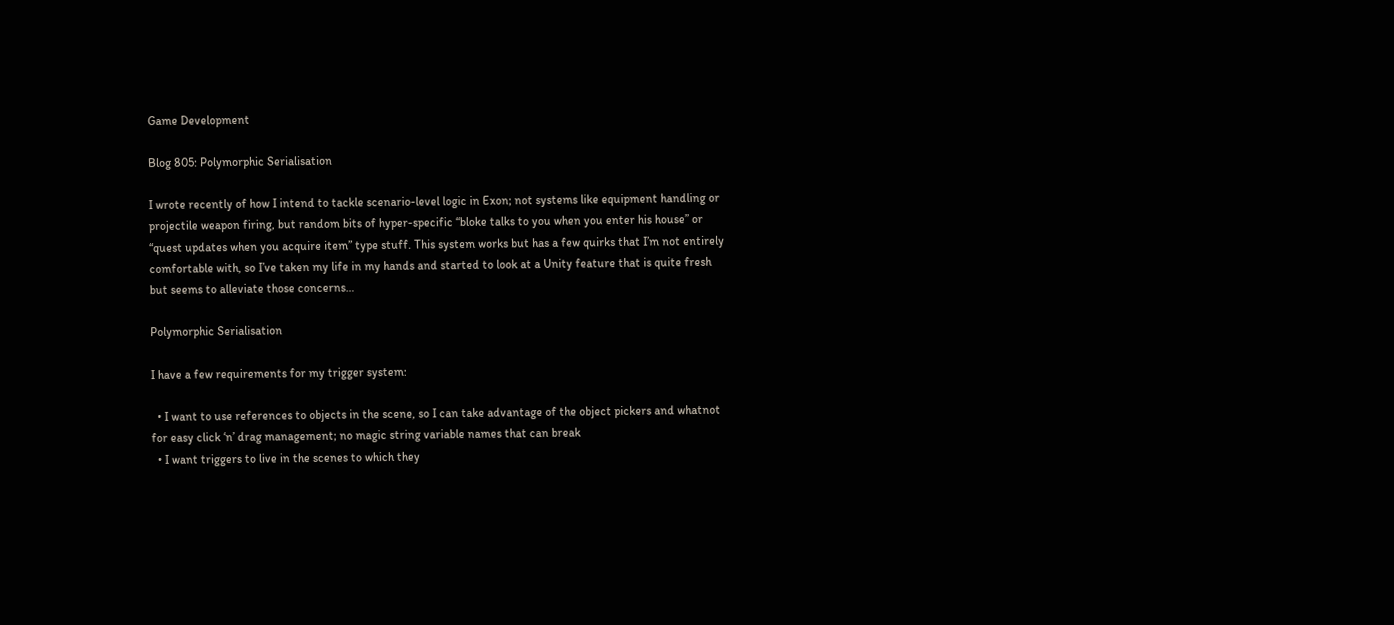Game Development

Blog 805: Polymorphic Serialisation

I wrote recently of how I intend to tackle scenario-level logic in Exon; not systems like equipment handling or projectile weapon firing, but random bits of hyper-specific “bloke talks to you when you enter his house” or “quest updates when you acquire item” type stuff. This system works but has a few quirks that I’m not entirely comfortable with, so I’ve taken my life in my hands and started to look at a Unity feature that is quite fresh but seems to alleviate those concerns…

Polymorphic Serialisation

I have a few requirements for my trigger system:

  • I want to use references to objects in the scene, so I can take advantage of the object pickers and whatnot for easy click ‘n’ drag management; no magic string variable names that can break
  • I want triggers to live in the scenes to which they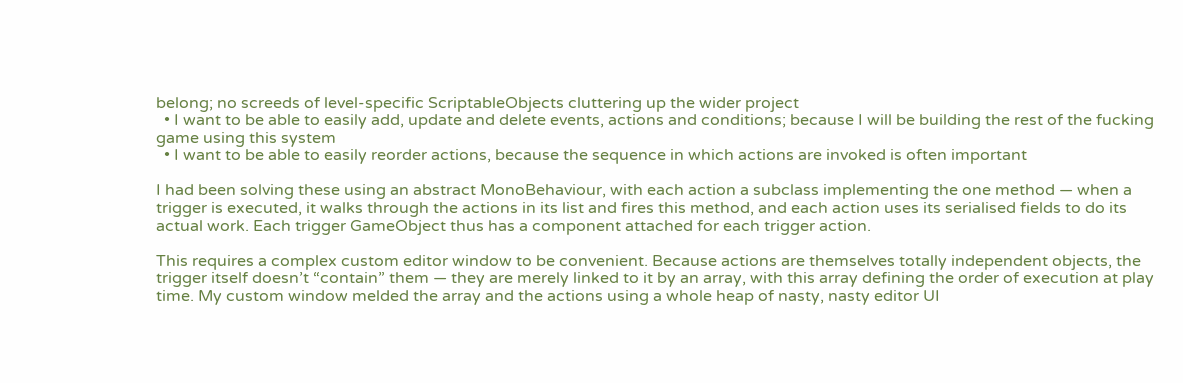belong; no screeds of level-specific ScriptableObjects cluttering up the wider project
  • I want to be able to easily add, update and delete events, actions and conditions; because I will be building the rest of the fucking game using this system
  • I want to be able to easily reorder actions, because the sequence in which actions are invoked is often important

I had been solving these using an abstract MonoBehaviour, with each action a subclass implementing the one method — when a trigger is executed, it walks through the actions in its list and fires this method, and each action uses its serialised fields to do its actual work. Each trigger GameObject thus has a component attached for each trigger action.

This requires a complex custom editor window to be convenient. Because actions are themselves totally independent objects, the trigger itself doesn’t “contain” them — they are merely linked to it by an array, with this array defining the order of execution at play time. My custom window melded the array and the actions using a whole heap of nasty, nasty editor UI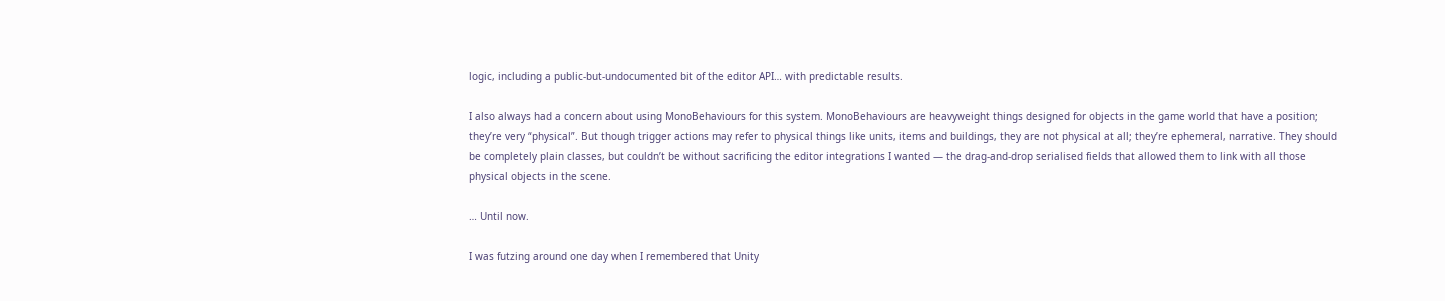logic, including a public-but-undocumented bit of the editor API… with predictable results.

I also always had a concern about using MonoBehaviours for this system. MonoBehaviours are heavyweight things designed for objects in the game world that have a position; they’re very “physical”. But though trigger actions may refer to physical things like units, items and buildings, they are not physical at all; they’re ephemeral, narrative. They should be completely plain classes, but couldn’t be without sacrificing the editor integrations I wanted — the drag-and-drop serialised fields that allowed them to link with all those physical objects in the scene.

… Until now.

I was futzing around one day when I remembered that Unity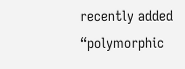recently added “polymorphic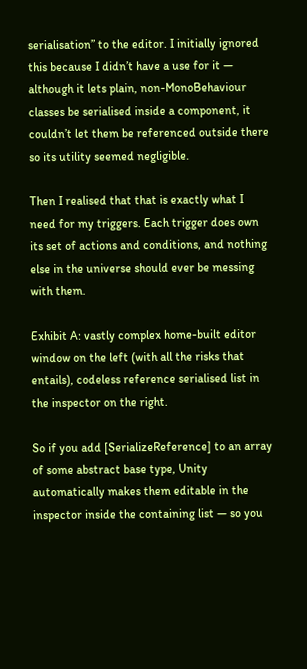serialisation” to the editor. I initially ignored this because I didn’t have a use for it — although it lets plain, non-MonoBehaviour classes be serialised inside a component, it couldn’t let them be referenced outside there so its utility seemed negligible.

Then I realised that that is exactly what I need for my triggers. Each trigger does own its set of actions and conditions, and nothing else in the universe should ever be messing with them.

Exhibit A: vastly complex home-built editor window on the left (with all the risks that entails), codeless reference serialised list in the inspector on the right.

So if you add [SerializeReference] to an array of some abstract base type, Unity automatically makes them editable in the inspector inside the containing list — so you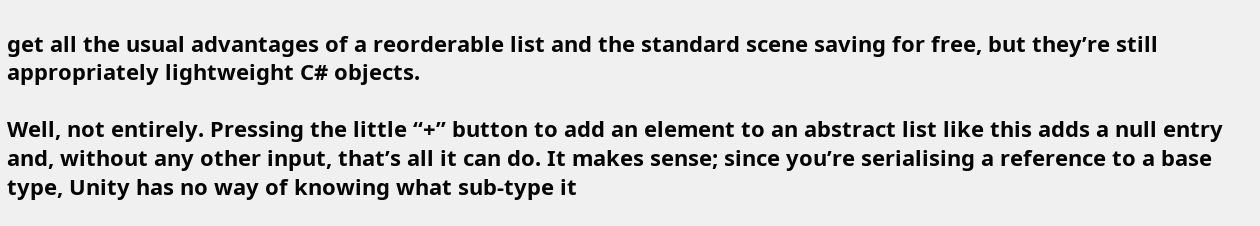get all the usual advantages of a reorderable list and the standard scene saving for free, but they’re still appropriately lightweight C# objects.

Well, not entirely. Pressing the little “+” button to add an element to an abstract list like this adds a null entry and, without any other input, that’s all it can do. It makes sense; since you’re serialising a reference to a base type, Unity has no way of knowing what sub-type it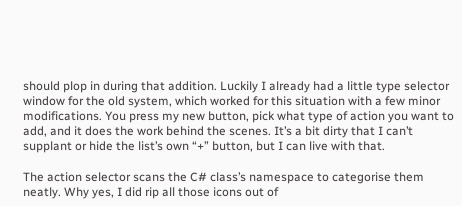should plop in during that addition. Luckily I already had a little type selector window for the old system, which worked for this situation with a few minor modifications. You press my new button, pick what type of action you want to add, and it does the work behind the scenes. It’s a bit dirty that I can’t supplant or hide the list’s own “+” button, but I can live with that.

The action selector scans the C# class’s namespace to categorise them neatly. Why yes, I did rip all those icons out of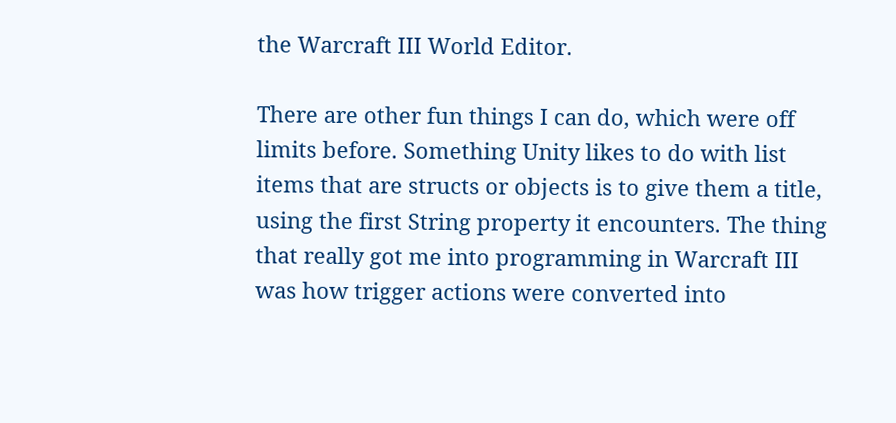the Warcraft III World Editor.

There are other fun things I can do, which were off limits before. Something Unity likes to do with list items that are structs or objects is to give them a title, using the first String property it encounters. The thing that really got me into programming in Warcraft III was how trigger actions were converted into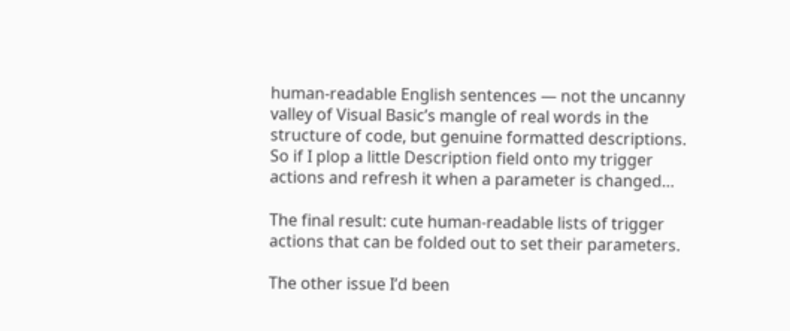human-readable English sentences — not the uncanny valley of Visual Basic’s mangle of real words in the structure of code, but genuine formatted descriptions. So if I plop a little Description field onto my trigger actions and refresh it when a parameter is changed…

The final result: cute human-readable lists of trigger actions that can be folded out to set their parameters.

The other issue I’d been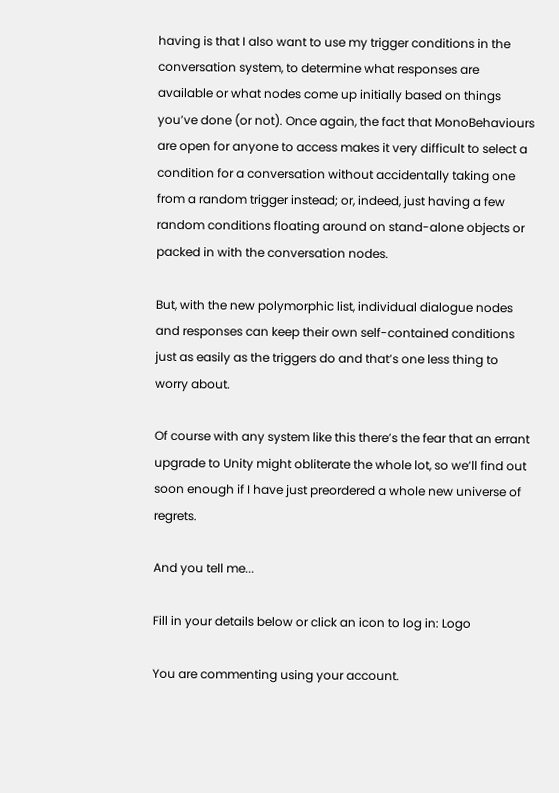having is that I also want to use my trigger conditions in the conversation system, to determine what responses are available or what nodes come up initially based on things you’ve done (or not). Once again, the fact that MonoBehaviours are open for anyone to access makes it very difficult to select a condition for a conversation without accidentally taking one from a random trigger instead; or, indeed, just having a few random conditions floating around on stand-alone objects or packed in with the conversation nodes.

But, with the new polymorphic list, individual dialogue nodes and responses can keep their own self-contained conditions just as easily as the triggers do and that’s one less thing to worry about.

Of course with any system like this there’s the fear that an errant upgrade to Unity might obliterate the whole lot, so we’ll find out soon enough if I have just preordered a whole new universe of regrets.

And you tell me...

Fill in your details below or click an icon to log in: Logo

You are commenting using your account.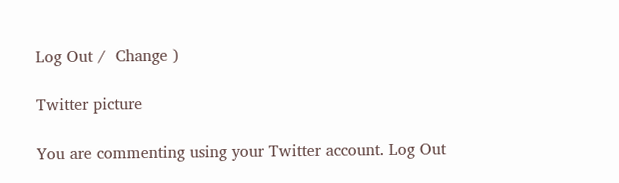Log Out /  Change )

Twitter picture

You are commenting using your Twitter account. Log Out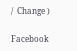/  Change )

Facebook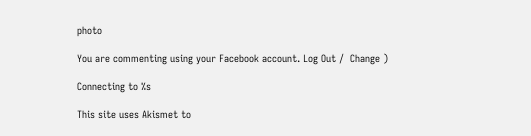photo

You are commenting using your Facebook account. Log Out /  Change )

Connecting to %s

This site uses Akismet to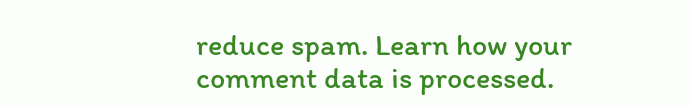reduce spam. Learn how your comment data is processed.